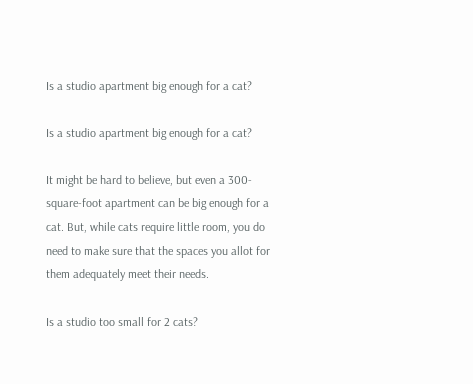Is a studio apartment big enough for a cat?

Is a studio apartment big enough for a cat?

It might be hard to believe, but even a 300-square-foot apartment can be big enough for a cat. But, while cats require little room, you do need to make sure that the spaces you allot for them adequately meet their needs.

Is a studio too small for 2 cats?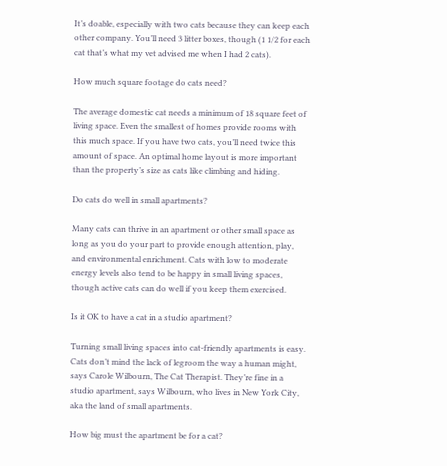It’s doable, especially with two cats because they can keep each other company. You’ll need 3 litter boxes, though (1 1/2 for each cat that’s what my vet advised me when I had 2 cats).

How much square footage do cats need?

The average domestic cat needs a minimum of 18 square feet of living space. Even the smallest of homes provide rooms with this much space. If you have two cats, you’ll need twice this amount of space. An optimal home layout is more important than the property’s size as cats like climbing and hiding.

Do cats do well in small apartments?

Many cats can thrive in an apartment or other small space as long as you do your part to provide enough attention, play, and environmental enrichment. Cats with low to moderate energy levels also tend to be happy in small living spaces, though active cats can do well if you keep them exercised.

Is it OK to have a cat in a studio apartment?

Turning small living spaces into cat-friendly apartments is easy. Cats don’t mind the lack of legroom the way a human might, says Carole Wilbourn, The Cat Therapist. They’re fine in a studio apartment, says Wilbourn, who lives in New York City, aka the land of small apartments.

How big must the apartment be for a cat?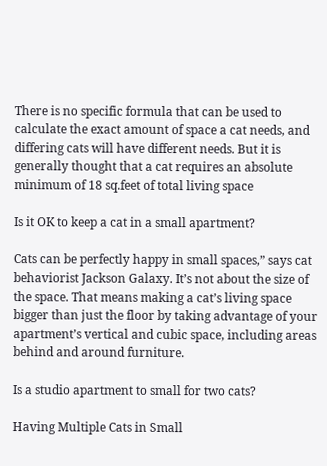There is no specific formula that can be used to calculate the exact amount of space a cat needs, and differing cats will have different needs. But it is generally thought that a cat requires an absolute minimum of 18 sq.feet of total living space

Is it OK to keep a cat in a small apartment?

Cats can be perfectly happy in small spaces,” says cat behaviorist Jackson Galaxy. It’s not about the size of the space. That means making a cat’s living space bigger than just the floor by taking advantage of your apartment’s vertical and cubic space, including areas behind and around furniture.

Is a studio apartment to small for two cats?

Having Multiple Cats in Small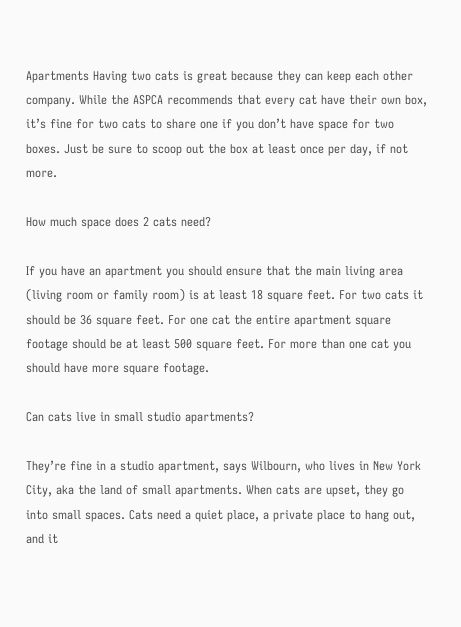Apartments Having two cats is great because they can keep each other company. While the ASPCA recommends that every cat have their own box, it’s fine for two cats to share one if you don’t have space for two boxes. Just be sure to scoop out the box at least once per day, if not more.

How much space does 2 cats need?

If you have an apartment you should ensure that the main living area (living room or family room) is at least 18 square feet. For two cats it should be 36 square feet. For one cat the entire apartment square footage should be at least 500 square feet. For more than one cat you should have more square footage.

Can cats live in small studio apartments?

They’re fine in a studio apartment, says Wilbourn, who lives in New York City, aka the land of small apartments. When cats are upset, they go into small spaces. Cats need a quiet place, a private place to hang out, and it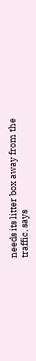needs its litter box away from the traffic, says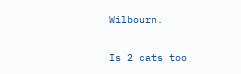Wilbourn.

Is 2 cats too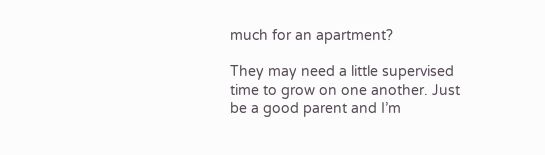much for an apartment?

They may need a little supervised time to grow on one another. Just be a good parent and I’m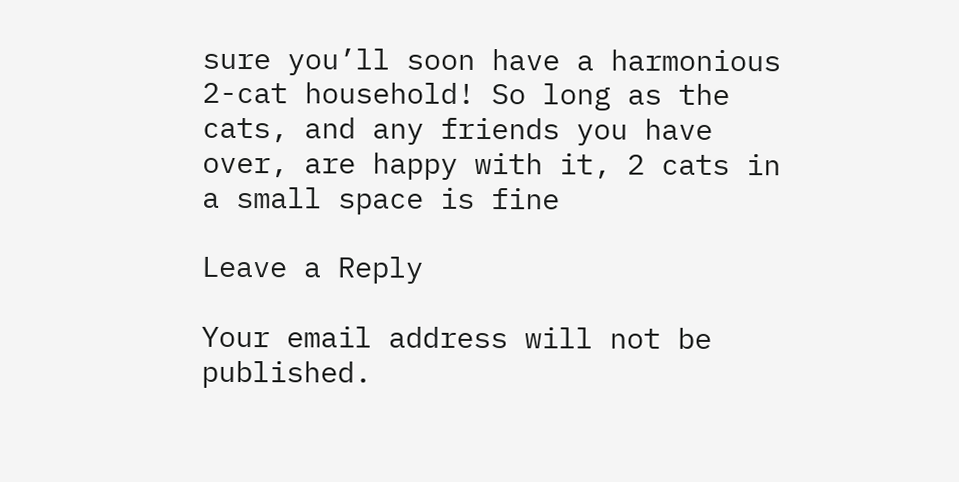sure you’ll soon have a harmonious 2-cat household! So long as the cats, and any friends you have over, are happy with it, 2 cats in a small space is fine

Leave a Reply

Your email address will not be published.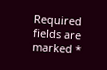Required fields are marked *